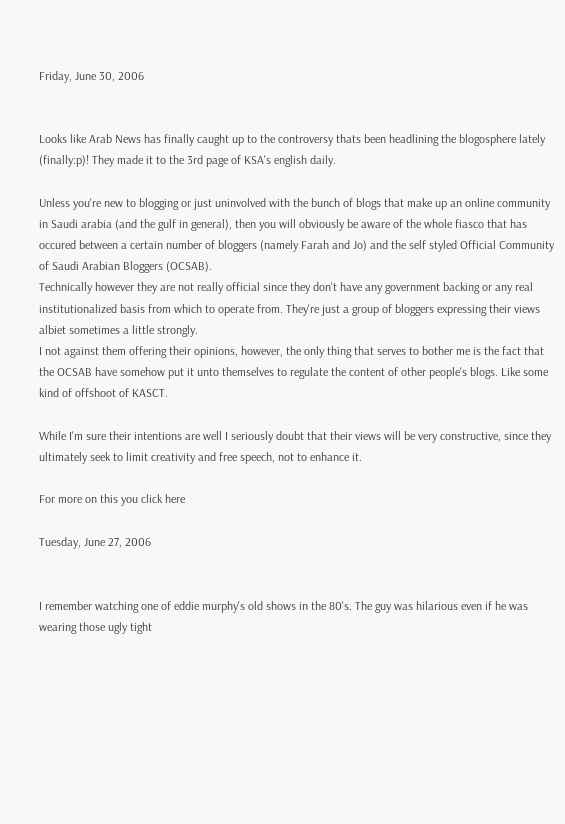Friday, June 30, 2006


Looks like Arab News has finally caught up to the controversy thats been headlining the blogosphere lately (finally:p)! They made it to the 3rd page of KSA's english daily.

Unless you're new to blogging or just uninvolved with the bunch of blogs that make up an online community in Saudi arabia (and the gulf in general), then you will obviously be aware of the whole fiasco that has occured between a certain number of bloggers (namely Farah and Jo) and the self styled Official Community of Saudi Arabian Bloggers (OCSAB).
Technically however they are not really official since they don't have any government backing or any real institutionalized basis from which to operate from. They're just a group of bloggers expressing their views albiet sometimes a little strongly.
I not against them offering their opinions, however, the only thing that serves to bother me is the fact that the OCSAB have somehow put it unto themselves to regulate the content of other people's blogs. Like some kind of offshoot of KASCT.

While I'm sure their intentions are well I seriously doubt that their views will be very constructive, since they ultimately seek to limit creativity and free speech, not to enhance it.

For more on this you click here

Tuesday, June 27, 2006


I remember watching one of eddie murphy's old shows in the 80's. The guy was hilarious even if he was wearing those ugly tight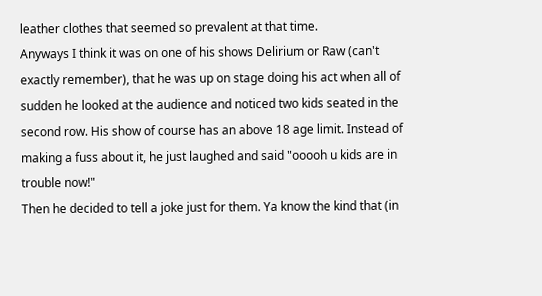leather clothes that seemed so prevalent at that time.
Anyways I think it was on one of his shows Delirium or Raw (can't exactly remember), that he was up on stage doing his act when all of sudden he looked at the audience and noticed two kids seated in the second row. His show of course has an above 18 age limit. Instead of making a fuss about it, he just laughed and said "ooooh u kids are in trouble now!"
Then he decided to tell a joke just for them. Ya know the kind that (in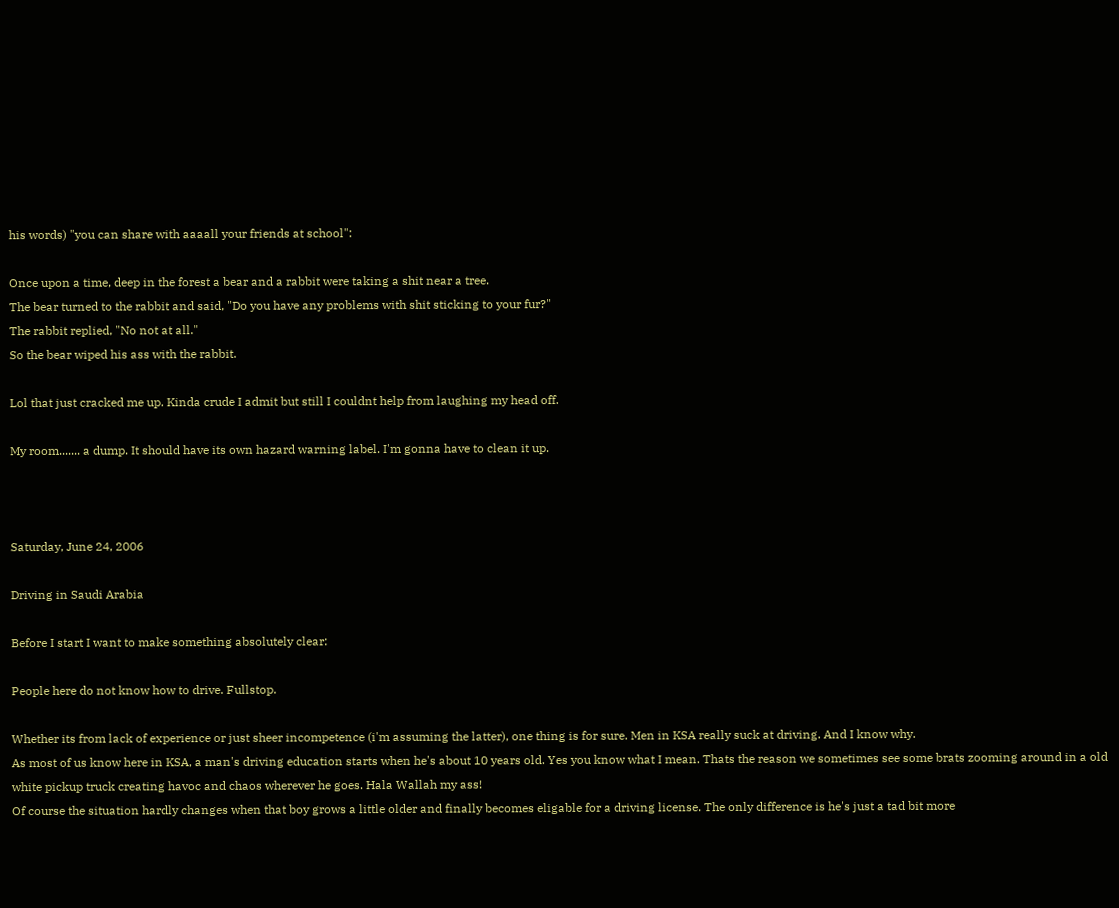his words) "you can share with aaaall your friends at school":

Once upon a time, deep in the forest a bear and a rabbit were taking a shit near a tree.
The bear turned to the rabbit and said, "Do you have any problems with shit sticking to your fur?"
The rabbit replied, "No not at all."
So the bear wiped his ass with the rabbit.

Lol that just cracked me up. Kinda crude I admit but still I couldnt help from laughing my head off.

My room....... a dump. It should have its own hazard warning label. I'm gonna have to clean it up.



Saturday, June 24, 2006

Driving in Saudi Arabia

Before I start I want to make something absolutely clear:

People here do not know how to drive. Fullstop.

Whether its from lack of experience or just sheer incompetence (i'm assuming the latter), one thing is for sure. Men in KSA really suck at driving. And I know why.
As most of us know here in KSA, a man's driving education starts when he's about 10 years old. Yes you know what I mean. Thats the reason we sometimes see some brats zooming around in a old white pickup truck creating havoc and chaos wherever he goes. Hala Wallah my ass!
Of course the situation hardly changes when that boy grows a little older and finally becomes eligable for a driving license. The only difference is he's just a tad bit more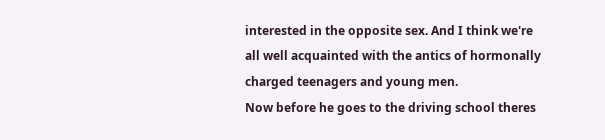interested in the opposite sex. And I think we're all well acquainted with the antics of hormonally charged teenagers and young men.
Now before he goes to the driving school theres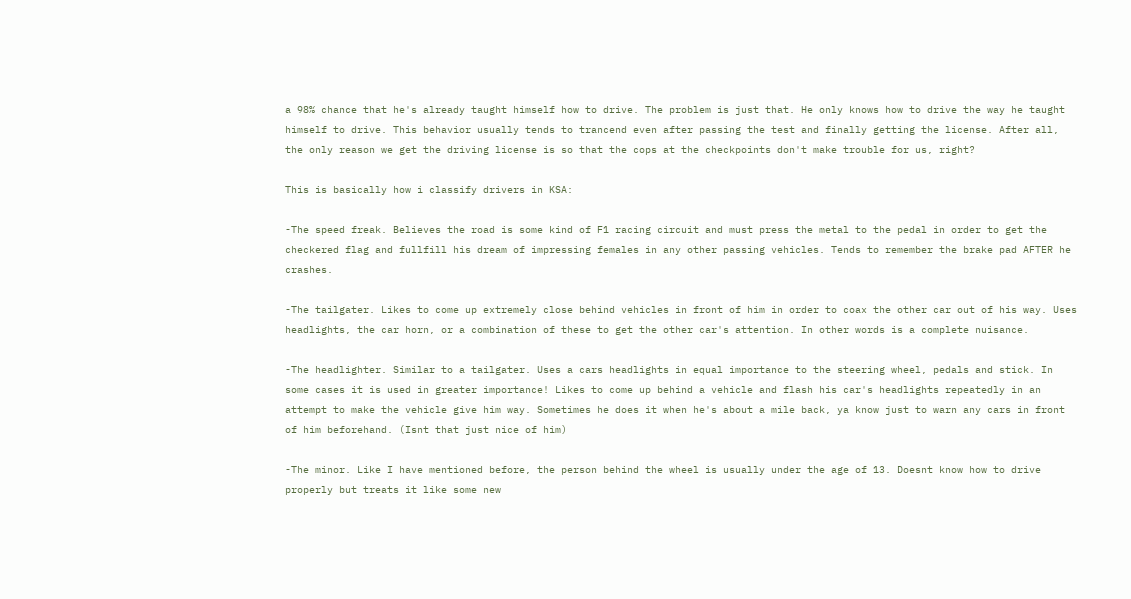a 98% chance that he's already taught himself how to drive. The problem is just that. He only knows how to drive the way he taught himself to drive. This behavior usually tends to trancend even after passing the test and finally getting the license. After all, the only reason we get the driving license is so that the cops at the checkpoints don't make trouble for us, right?

This is basically how i classify drivers in KSA:

-The speed freak. Believes the road is some kind of F1 racing circuit and must press the metal to the pedal in order to get the checkered flag and fullfill his dream of impressing females in any other passing vehicles. Tends to remember the brake pad AFTER he crashes.

-The tailgater. Likes to come up extremely close behind vehicles in front of him in order to coax the other car out of his way. Uses headlights, the car horn, or a combination of these to get the other car's attention. In other words is a complete nuisance.

-The headlighter. Similar to a tailgater. Uses a cars headlights in equal importance to the steering wheel, pedals and stick. In some cases it is used in greater importance! Likes to come up behind a vehicle and flash his car's headlights repeatedly in an attempt to make the vehicle give him way. Sometimes he does it when he's about a mile back, ya know just to warn any cars in front of him beforehand. (Isnt that just nice of him)

-The minor. Like I have mentioned before, the person behind the wheel is usually under the age of 13. Doesnt know how to drive properly but treats it like some new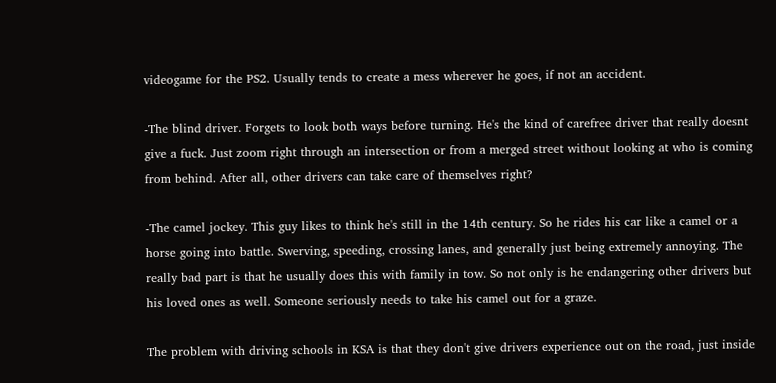videogame for the PS2. Usually tends to create a mess wherever he goes, if not an accident.

-The blind driver. Forgets to look both ways before turning. He's the kind of carefree driver that really doesnt give a fuck. Just zoom right through an intersection or from a merged street without looking at who is coming from behind. After all, other drivers can take care of themselves right?

-The camel jockey. This guy likes to think he's still in the 14th century. So he rides his car like a camel or a horse going into battle. Swerving, speeding, crossing lanes, and generally just being extremely annoying. The really bad part is that he usually does this with family in tow. So not only is he endangering other drivers but his loved ones as well. Someone seriously needs to take his camel out for a graze.

The problem with driving schools in KSA is that they don't give drivers experience out on the road, just inside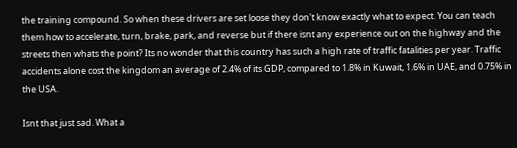the training compound. So when these drivers are set loose they don't know exactly what to expect. You can teach them how to accelerate, turn, brake, park, and reverse but if there isnt any experience out on the highway and the streets then whats the point? Its no wonder that this country has such a high rate of traffic fatalities per year. Traffic accidents alone cost the kingdom an average of 2.4% of its GDP, compared to 1.8% in Kuwait, 1.6% in UAE, and 0.75% in the USA.

Isnt that just sad. What a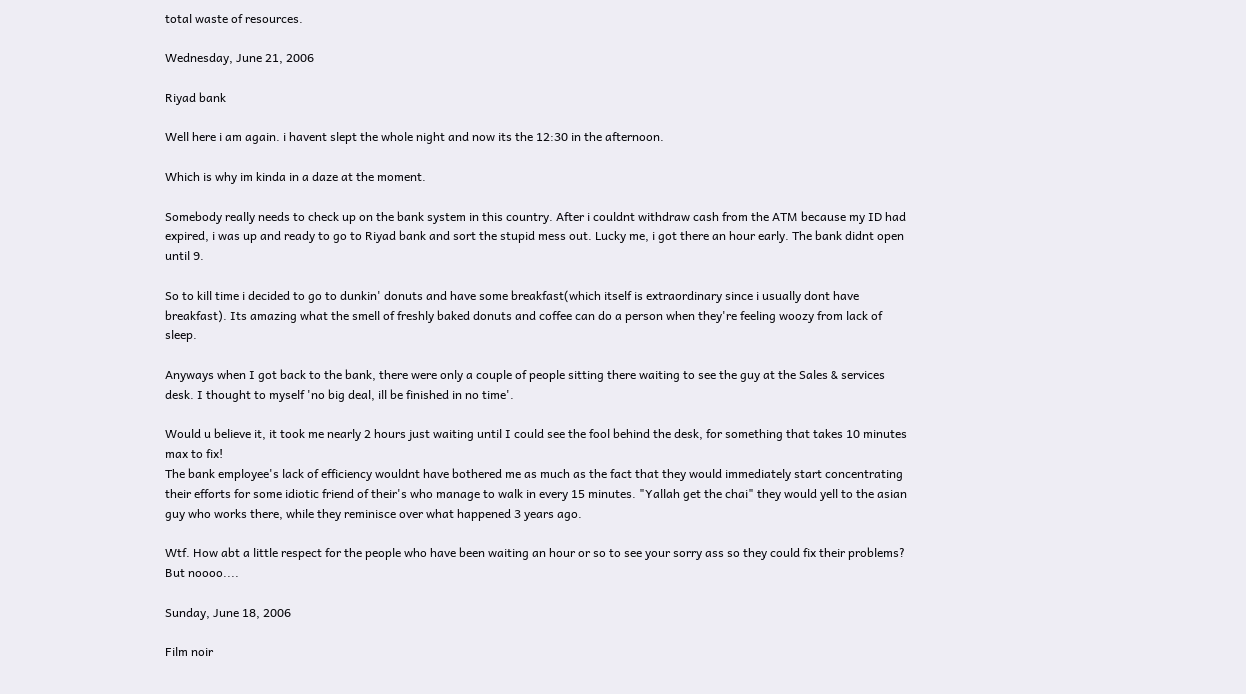total waste of resources.

Wednesday, June 21, 2006

Riyad bank

Well here i am again. i havent slept the whole night and now its the 12:30 in the afternoon.

Which is why im kinda in a daze at the moment.

Somebody really needs to check up on the bank system in this country. After i couldnt withdraw cash from the ATM because my ID had expired, i was up and ready to go to Riyad bank and sort the stupid mess out. Lucky me, i got there an hour early. The bank didnt open until 9.

So to kill time i decided to go to dunkin' donuts and have some breakfast(which itself is extraordinary since i usually dont have breakfast). Its amazing what the smell of freshly baked donuts and coffee can do a person when they're feeling woozy from lack of sleep.

Anyways when I got back to the bank, there were only a couple of people sitting there waiting to see the guy at the Sales & services desk. I thought to myself 'no big deal, ill be finished in no time'.

Would u believe it, it took me nearly 2 hours just waiting until I could see the fool behind the desk, for something that takes 10 minutes max to fix!
The bank employee's lack of efficiency wouldnt have bothered me as much as the fact that they would immediately start concentrating their efforts for some idiotic friend of their's who manage to walk in every 15 minutes. "Yallah get the chai" they would yell to the asian guy who works there, while they reminisce over what happened 3 years ago.

Wtf. How abt a little respect for the people who have been waiting an hour or so to see your sorry ass so they could fix their problems? But noooo....

Sunday, June 18, 2006

Film noir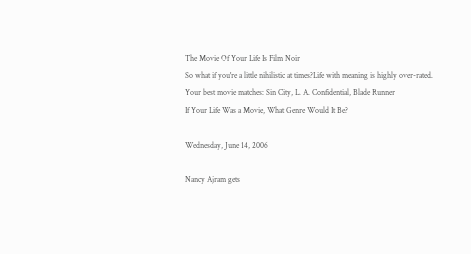The Movie Of Your Life Is Film Noir
So what if you're a little nihilistic at times?Life with meaning is highly over-rated.
Your best movie matches: Sin City, L. A. Confidential, Blade Runner
If Your Life Was a Movie, What Genre Would It Be?

Wednesday, June 14, 2006

Nancy Ajram gets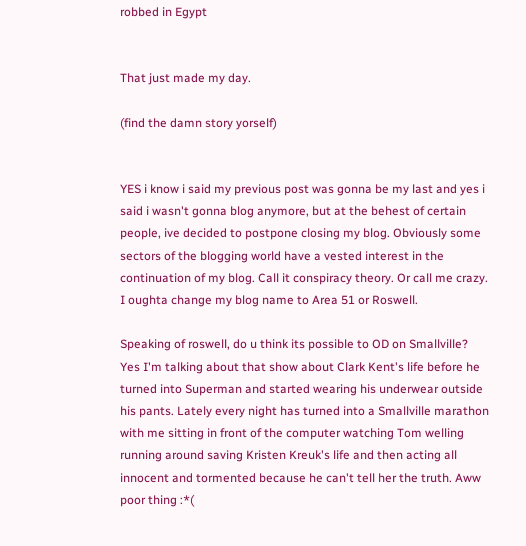robbed in Egypt


That just made my day.

(find the damn story yorself)


YES i know i said my previous post was gonna be my last and yes i said i wasn't gonna blog anymore, but at the behest of certain people, ive decided to postpone closing my blog. Obviously some sectors of the blogging world have a vested interest in the continuation of my blog. Call it conspiracy theory. Or call me crazy. I oughta change my blog name to Area 51 or Roswell.

Speaking of roswell, do u think its possible to OD on Smallville? Yes I'm talking about that show about Clark Kent's life before he turned into Superman and started wearing his underwear outside his pants. Lately every night has turned into a Smallville marathon with me sitting in front of the computer watching Tom welling running around saving Kristen Kreuk's life and then acting all innocent and tormented because he can't tell her the truth. Aww poor thing :*(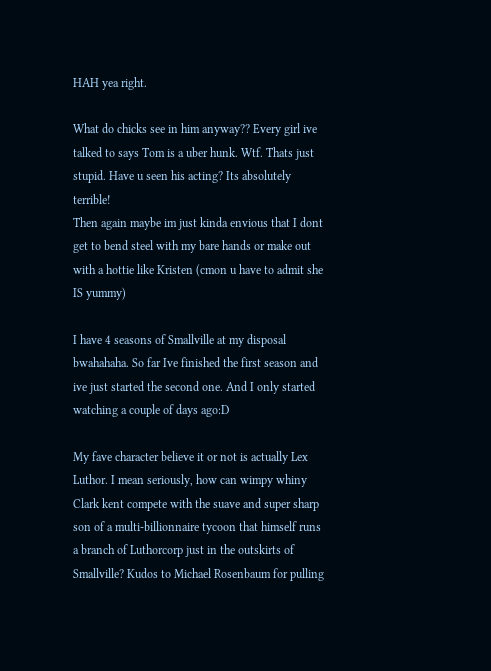HAH yea right.

What do chicks see in him anyway?? Every girl ive talked to says Tom is a uber hunk. Wtf. Thats just stupid. Have u seen his acting? Its absolutely terrible!
Then again maybe im just kinda envious that I dont get to bend steel with my bare hands or make out with a hottie like Kristen (cmon u have to admit she IS yummy)

I have 4 seasons of Smallville at my disposal bwahahaha. So far Ive finished the first season and ive just started the second one. And I only started watching a couple of days ago:D

My fave character believe it or not is actually Lex Luthor. I mean seriously, how can wimpy whiny Clark kent compete with the suave and super sharp son of a multi-billionnaire tycoon that himself runs a branch of Luthorcorp just in the outskirts of Smallville? Kudos to Michael Rosenbaum for pulling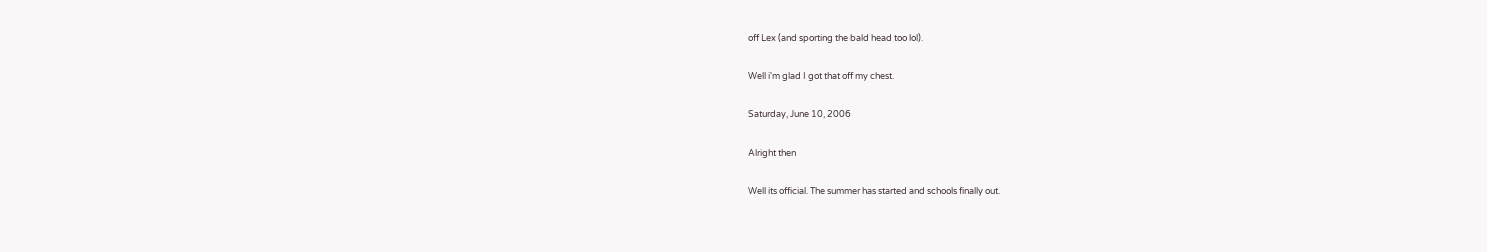off Lex (and sporting the bald head too lol).

Well i'm glad I got that off my chest.

Saturday, June 10, 2006

Alright then

Well its official. The summer has started and schools finally out.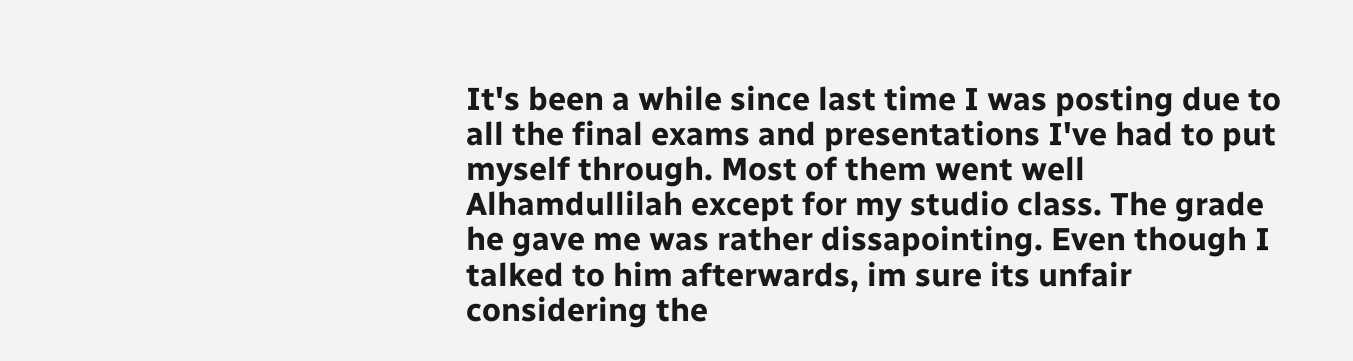It's been a while since last time I was posting due to all the final exams and presentations I've had to put myself through. Most of them went well Alhamdullilah except for my studio class. The grade he gave me was rather dissapointing. Even though I talked to him afterwards, im sure its unfair considering the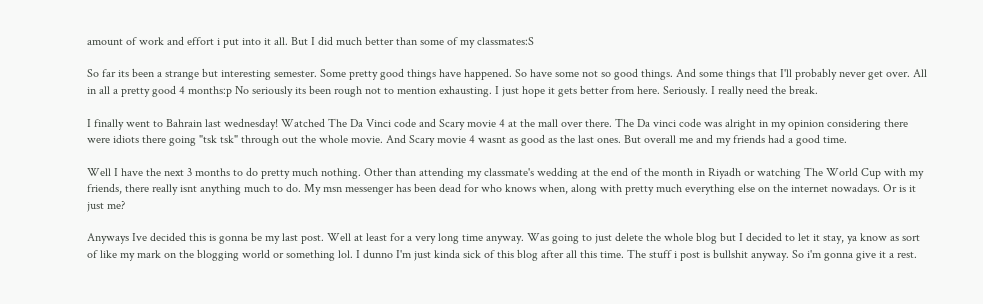amount of work and effort i put into it all. But I did much better than some of my classmates:S

So far its been a strange but interesting semester. Some pretty good things have happened. So have some not so good things. And some things that I'll probably never get over. All in all a pretty good 4 months:p No seriously its been rough not to mention exhausting. I just hope it gets better from here. Seriously. I really need the break.

I finally went to Bahrain last wednesday! Watched The Da Vinci code and Scary movie 4 at the mall over there. The Da vinci code was alright in my opinion considering there were idiots there going "tsk tsk" through out the whole movie. And Scary movie 4 wasnt as good as the last ones. But overall me and my friends had a good time.

Well I have the next 3 months to do pretty much nothing. Other than attending my classmate's wedding at the end of the month in Riyadh or watching The World Cup with my friends, there really isnt anything much to do. My msn messenger has been dead for who knows when, along with pretty much everything else on the internet nowadays. Or is it just me?

Anyways Ive decided this is gonna be my last post. Well at least for a very long time anyway. Was going to just delete the whole blog but I decided to let it stay, ya know as sort of like my mark on the blogging world or something lol. I dunno I'm just kinda sick of this blog after all this time. The stuff i post is bullshit anyway. So i'm gonna give it a rest.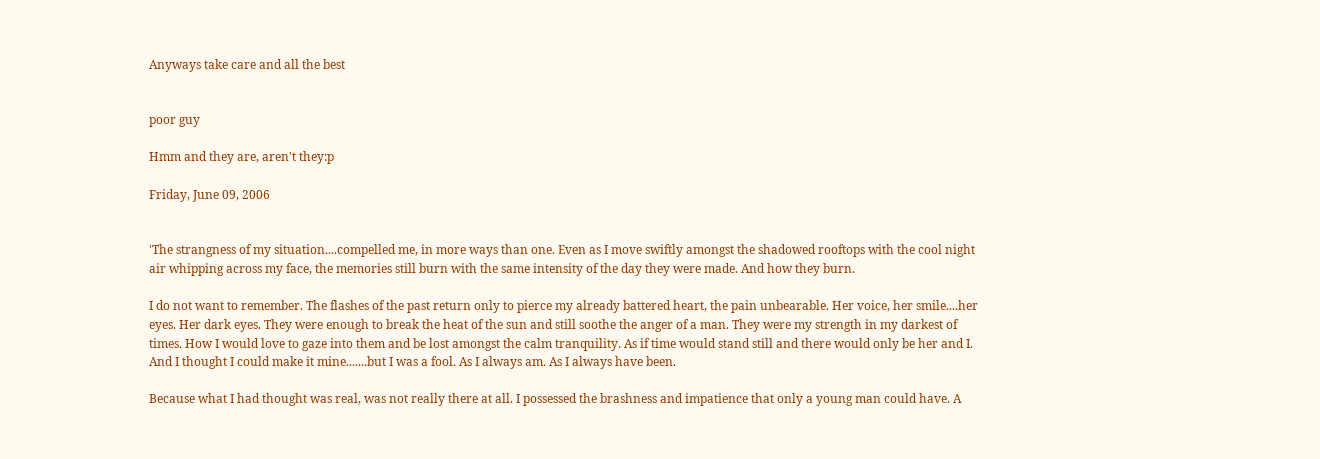Anyways take care and all the best


poor guy

Hmm and they are, aren't they:p

Friday, June 09, 2006


'The strangness of my situation....compelled me, in more ways than one. Even as I move swiftly amongst the shadowed rooftops with the cool night air whipping across my face, the memories still burn with the same intensity of the day they were made. And how they burn.

I do not want to remember. The flashes of the past return only to pierce my already battered heart, the pain unbearable. Her voice, her smile....her eyes. Her dark eyes. They were enough to break the heat of the sun and still soothe the anger of a man. They were my strength in my darkest of times. How I would love to gaze into them and be lost amongst the calm tranquility. As if time would stand still and there would only be her and I. And I thought I could make it mine.......but I was a fool. As I always am. As I always have been.

Because what I had thought was real, was not really there at all. I possessed the brashness and impatience that only a young man could have. A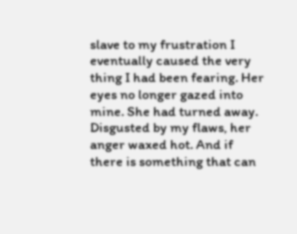slave to my frustration I eventually caused the very thing I had been fearing. Her eyes no longer gazed into mine. She had turned away.
Disgusted by my flaws, her anger waxed hot. And if there is something that can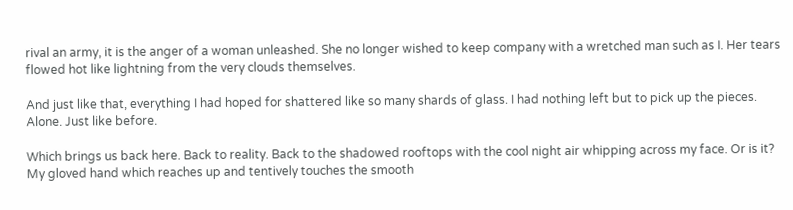rival an army, it is the anger of a woman unleashed. She no longer wished to keep company with a wretched man such as I. Her tears flowed hot like lightning from the very clouds themselves.

And just like that, everything I had hoped for shattered like so many shards of glass. I had nothing left but to pick up the pieces. Alone. Just like before.

Which brings us back here. Back to reality. Back to the shadowed rooftops with the cool night air whipping across my face. Or is it?
My gloved hand which reaches up and tentively touches the smooth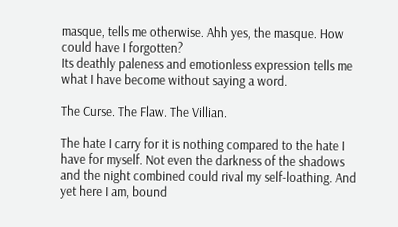masque, tells me otherwise. Ahh yes, the masque. How could have I forgotten?
Its deathly paleness and emotionless expression tells me what I have become without saying a word.

The Curse. The Flaw. The Villian.

The hate I carry for it is nothing compared to the hate I have for myself. Not even the darkness of the shadows and the night combined could rival my self-loathing. And yet here I am, bound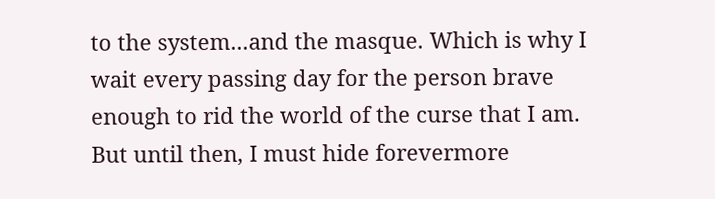to the system...and the masque. Which is why I wait every passing day for the person brave enough to rid the world of the curse that I am.
But until then, I must hide forevermore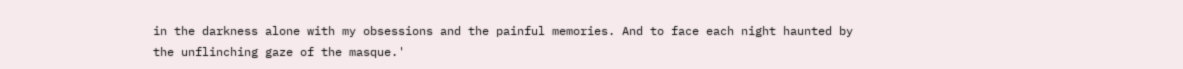in the darkness alone with my obsessions and the painful memories. And to face each night haunted by the unflinching gaze of the masque.'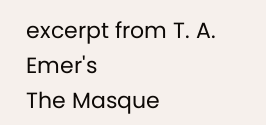excerpt from T. A. Emer's
The Masque